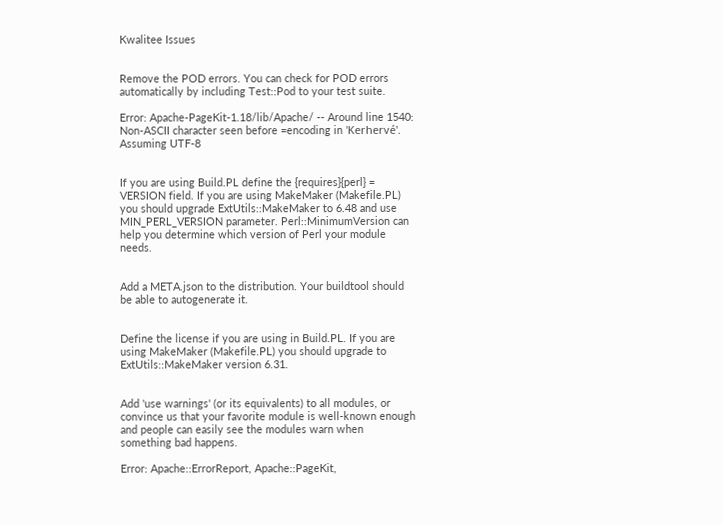Kwalitee Issues


Remove the POD errors. You can check for POD errors automatically by including Test::Pod to your test suite.

Error: Apache-PageKit-1.18/lib/Apache/ -- Around line 1540: Non-ASCII character seen before =encoding in 'Kerhervé'. Assuming UTF-8


If you are using Build.PL define the {requires}{perl} = VERSION field. If you are using MakeMaker (Makefile.PL) you should upgrade ExtUtils::MakeMaker to 6.48 and use MIN_PERL_VERSION parameter. Perl::MinimumVersion can help you determine which version of Perl your module needs.


Add a META.json to the distribution. Your buildtool should be able to autogenerate it.


Define the license if you are using in Build.PL. If you are using MakeMaker (Makefile.PL) you should upgrade to ExtUtils::MakeMaker version 6.31.


Add 'use warnings' (or its equivalents) to all modules, or convince us that your favorite module is well-known enough and people can easily see the modules warn when something bad happens.

Error: Apache::ErrorReport, Apache::PageKit,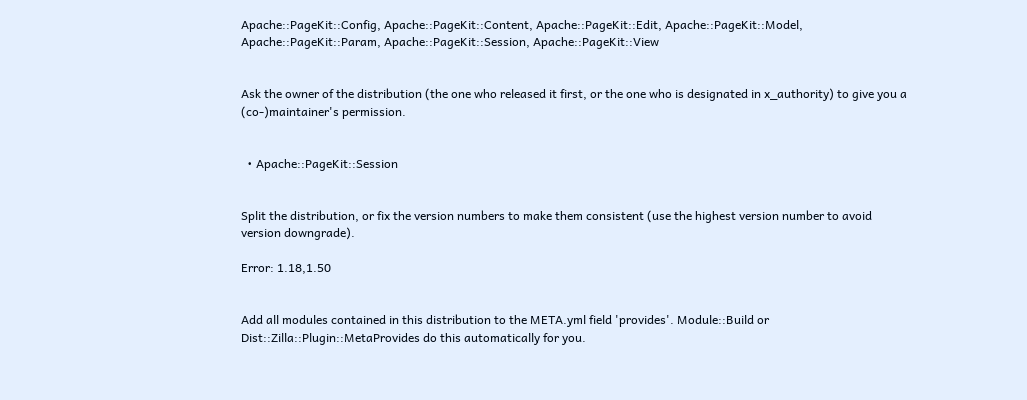Apache::PageKit::Config, Apache::PageKit::Content, Apache::PageKit::Edit, Apache::PageKit::Model, Apache::PageKit::Param, Apache::PageKit::Session, Apache::PageKit::View


Ask the owner of the distribution (the one who released it first, or the one who is designated in x_authority) to give you a (co-)maintainer's permission.


  • Apache::PageKit::Session


Split the distribution, or fix the version numbers to make them consistent (use the highest version number to avoid version downgrade).

Error: 1.18,1.50


Add all modules contained in this distribution to the META.yml field 'provides'. Module::Build or Dist::Zilla::Plugin::MetaProvides do this automatically for you.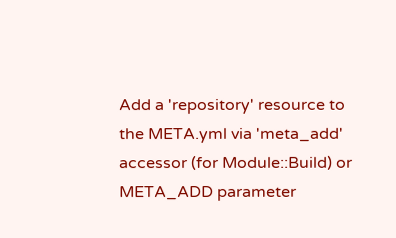Add a 'repository' resource to the META.yml via 'meta_add' accessor (for Module::Build) or META_ADD parameter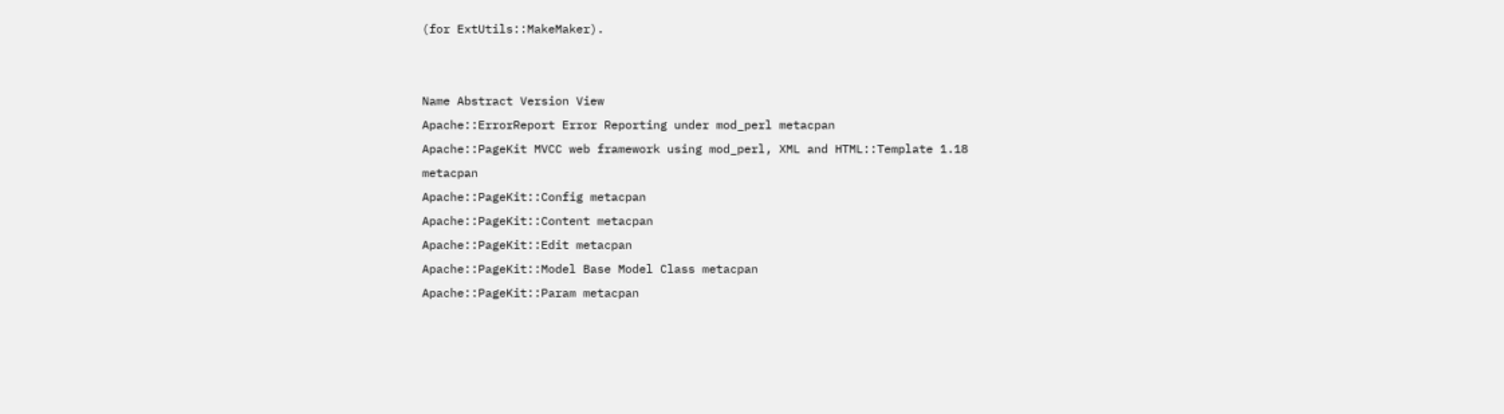(for ExtUtils::MakeMaker).


Name Abstract Version View
Apache::ErrorReport Error Reporting under mod_perl metacpan
Apache::PageKit MVCC web framework using mod_perl, XML and HTML::Template 1.18 metacpan
Apache::PageKit::Config metacpan
Apache::PageKit::Content metacpan
Apache::PageKit::Edit metacpan
Apache::PageKit::Model Base Model Class metacpan
Apache::PageKit::Param metacpan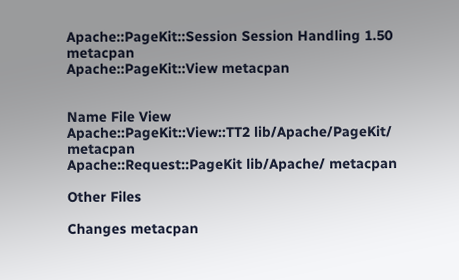Apache::PageKit::Session Session Handling 1.50 metacpan
Apache::PageKit::View metacpan


Name File View
Apache::PageKit::View::TT2 lib/Apache/PageKit/ metacpan
Apache::Request::PageKit lib/Apache/ metacpan

Other Files

Changes metacpan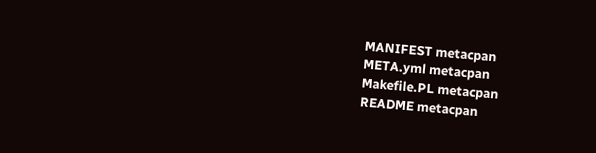MANIFEST metacpan
META.yml metacpan
Makefile.PL metacpan
README metacpan